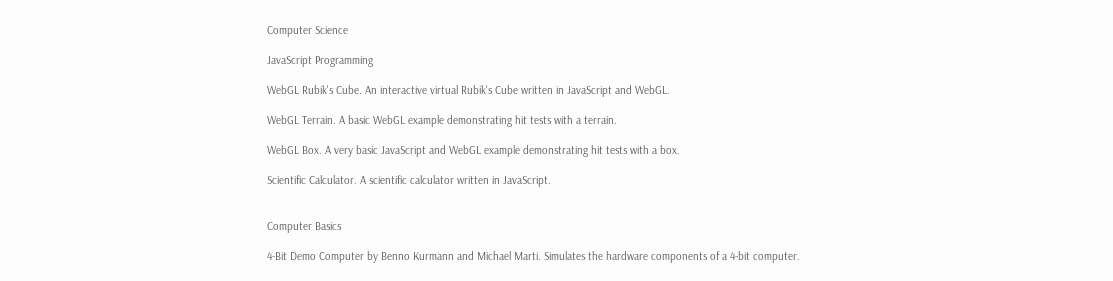Computer Science

JavaScript Programming

WebGL Rubik's Cube. An interactive virtual Rubik's Cube written in JavaScript and WebGL.

WebGL Terrain. A basic WebGL example demonstrating hit tests with a terrain.

WebGL Box. A very basic JavaScript and WebGL example demonstrating hit tests with a box.

Scientific Calculator. A scientific calculator written in JavaScript.


Computer Basics

4-Bit Demo Computer by Benno Kurmann and Michael Marti. Simulates the hardware components of a 4-bit computer.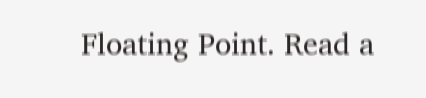Floating Point. Read a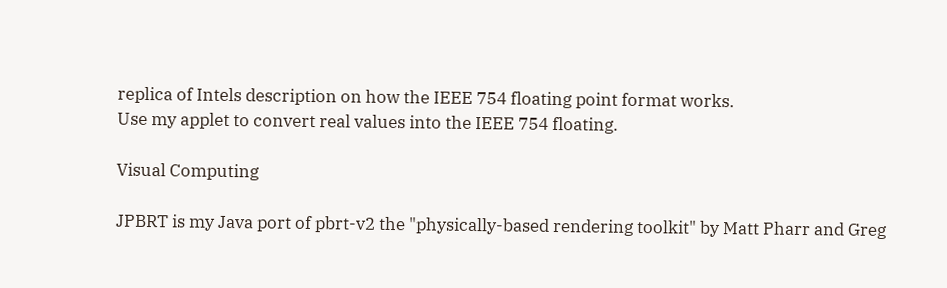replica of Intels description on how the IEEE 754 floating point format works.
Use my applet to convert real values into the IEEE 754 floating.

Visual Computing

JPBRT is my Java port of pbrt-v2 the "physically-based rendering toolkit" by Matt Pharr and Greg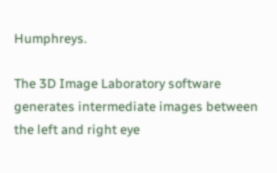Humphreys.

The 3D Image Laboratory software generates intermediate images between the left and right eye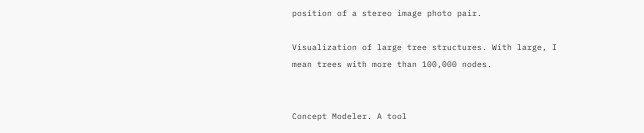position of a stereo image photo pair.

Visualization of large tree structures. With large, I mean trees with more than 100,000 nodes.


Concept Modeler. A tool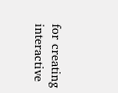for creating interactive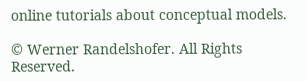online tutorials about conceptual models.

© Werner Randelshofer. All Rights Reserved.